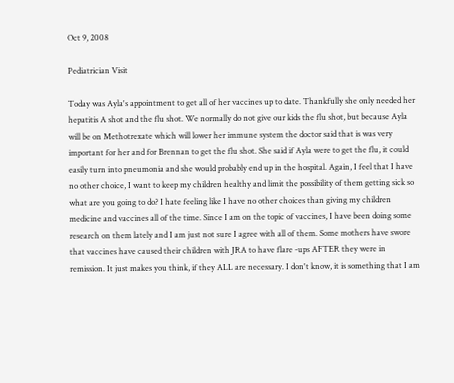Oct 9, 2008

Pediatrician Visit

Today was Ayla's appointment to get all of her vaccines up to date. Thankfully she only needed her hepatitis A shot and the flu shot. We normally do not give our kids the flu shot, but because Ayla will be on Methotrexate which will lower her immune system the doctor said that is was very important for her and for Brennan to get the flu shot. She said if Ayla were to get the flu, it could easily turn into pneumonia and she would probably end up in the hospital. Again, I feel that I have no other choice, I want to keep my children healthy and limit the possibility of them getting sick so what are you going to do? I hate feeling like I have no other choices than giving my children medicine and vaccines all of the time. Since I am on the topic of vaccines, I have been doing some research on them lately and I am just not sure I agree with all of them. Some mothers have swore that vaccines have caused their children with JRA to have flare -ups AFTER they were in remission. It just makes you think, if they ALL are necessary. I don't know, it is something that I am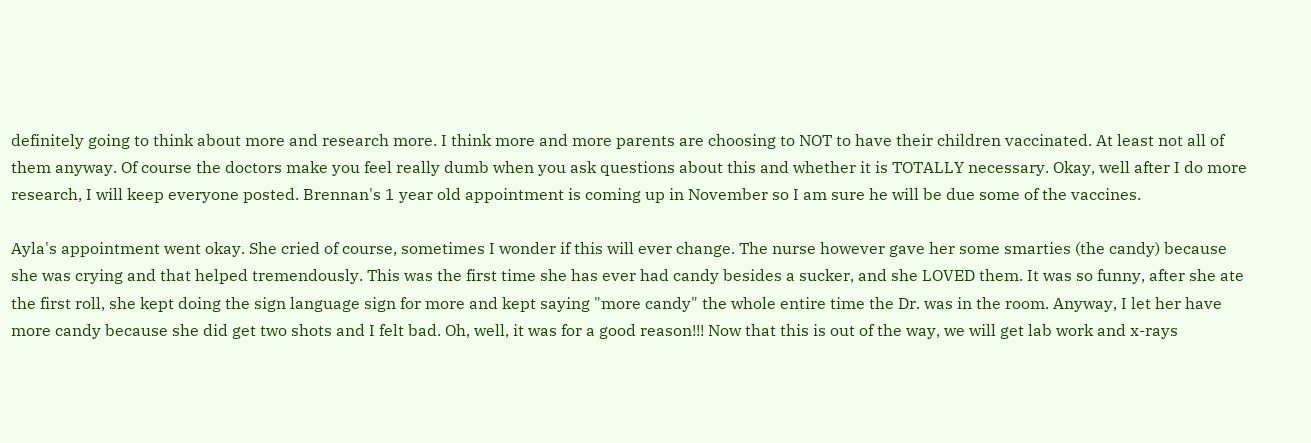definitely going to think about more and research more. I think more and more parents are choosing to NOT to have their children vaccinated. At least not all of them anyway. Of course the doctors make you feel really dumb when you ask questions about this and whether it is TOTALLY necessary. Okay, well after I do more research, I will keep everyone posted. Brennan's 1 year old appointment is coming up in November so I am sure he will be due some of the vaccines.

Ayla's appointment went okay. She cried of course, sometimes I wonder if this will ever change. The nurse however gave her some smarties (the candy) because she was crying and that helped tremendously. This was the first time she has ever had candy besides a sucker, and she LOVED them. It was so funny, after she ate the first roll, she kept doing the sign language sign for more and kept saying "more candy" the whole entire time the Dr. was in the room. Anyway, I let her have more candy because she did get two shots and I felt bad. Oh, well, it was for a good reason!!! Now that this is out of the way, we will get lab work and x-rays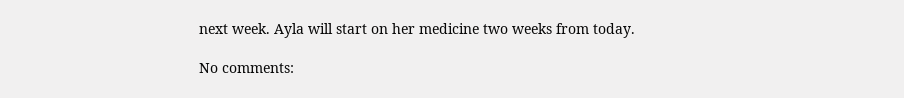next week. Ayla will start on her medicine two weeks from today.

No comments: